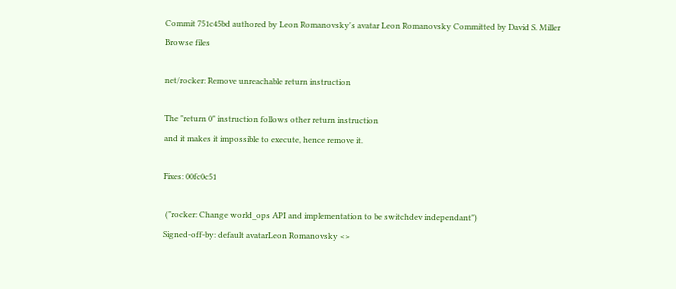Commit 751c45bd authored by Leon Romanovsky's avatar Leon Romanovsky Committed by David S. Miller
Browse files

net/rocker: Remove unreachable return instruction

The "return 0" instruction follows other return instruction
and it makes it impossible to execute, hence remove it.

Fixes: 00fc0c51

 ("rocker: Change world_ops API and implementation to be switchdev independant")
Signed-off-by: default avatarLeon Romanovsky <>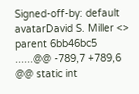Signed-off-by: default avatarDavid S. Miller <>
parent 6bb46bc5
......@@ -789,7 +789,6 @@ static int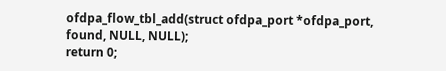ofdpa_flow_tbl_add(struct ofdpa_port *ofdpa_port,
found, NULL, NULL);
return 0;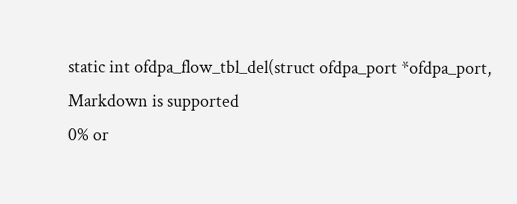static int ofdpa_flow_tbl_del(struct ofdpa_port *ofdpa_port,
Markdown is supported
0% or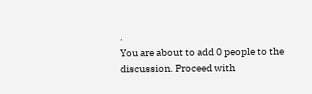.
You are about to add 0 people to the discussion. Proceed with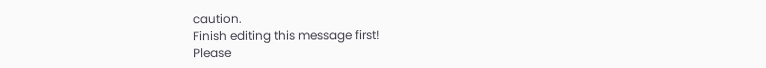caution.
Finish editing this message first!
Please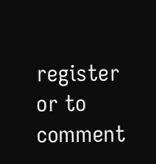register or to comment